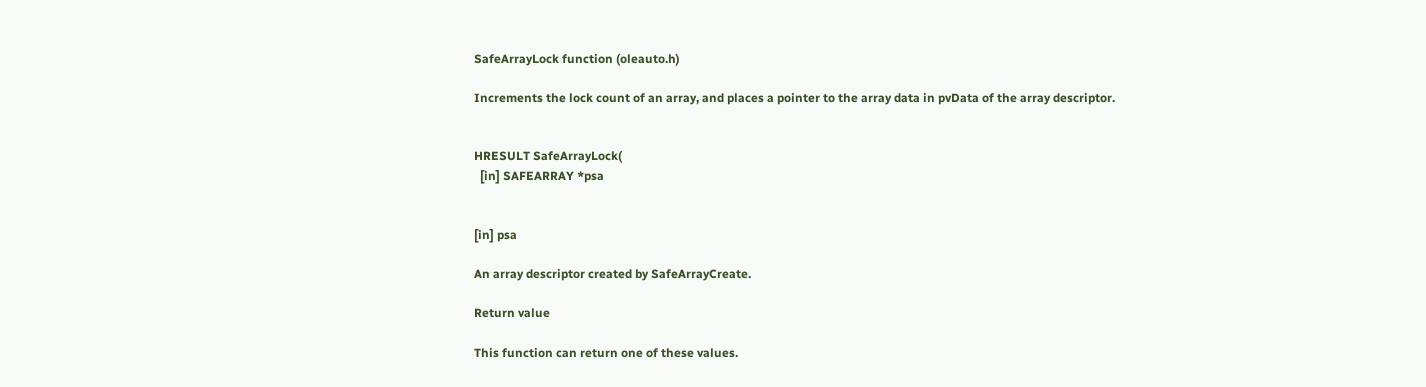SafeArrayLock function (oleauto.h)

Increments the lock count of an array, and places a pointer to the array data in pvData of the array descriptor.


HRESULT SafeArrayLock(
  [in] SAFEARRAY *psa


[in] psa

An array descriptor created by SafeArrayCreate.

Return value

This function can return one of these values.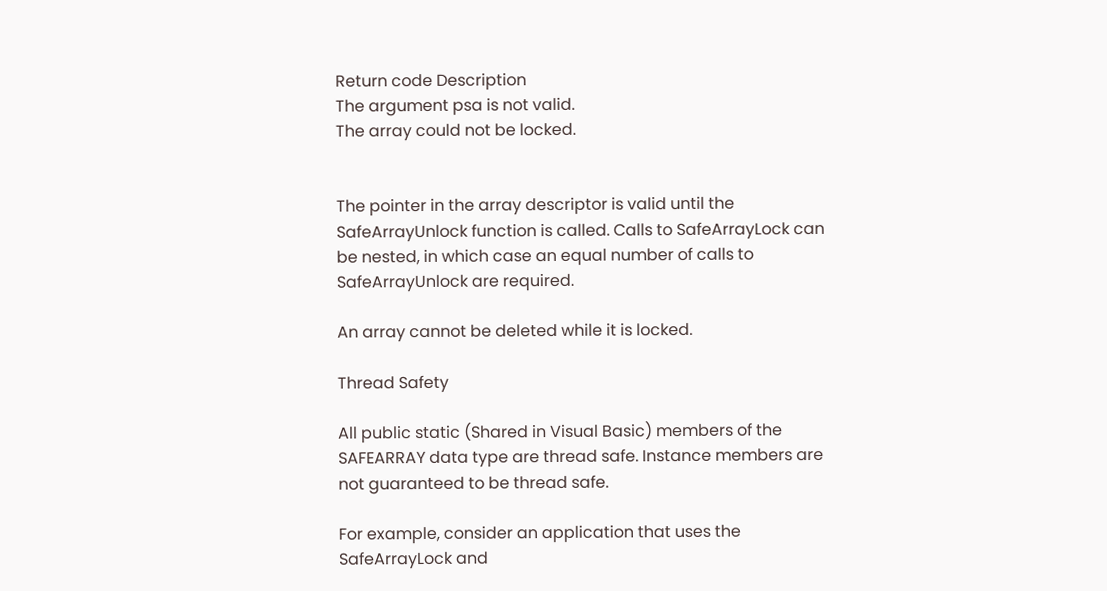Return code Description
The argument psa is not valid.
The array could not be locked.


The pointer in the array descriptor is valid until the SafeArrayUnlock function is called. Calls to SafeArrayLock can be nested, in which case an equal number of calls to SafeArrayUnlock are required.

An array cannot be deleted while it is locked.

Thread Safety

All public static (Shared in Visual Basic) members of the SAFEARRAY data type are thread safe. Instance members are not guaranteed to be thread safe.

For example, consider an application that uses the SafeArrayLock and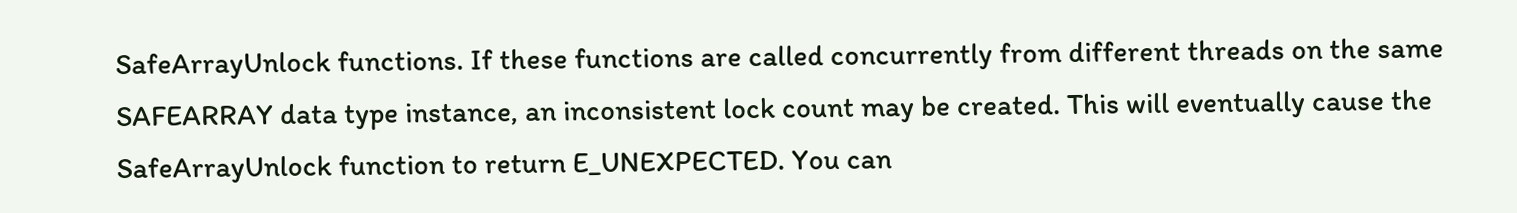SafeArrayUnlock functions. If these functions are called concurrently from different threads on the same SAFEARRAY data type instance, an inconsistent lock count may be created. This will eventually cause the SafeArrayUnlock function to return E_UNEXPECTED. You can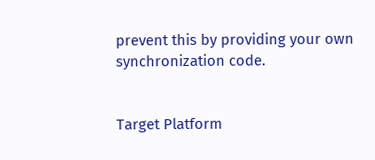prevent this by providing your own synchronization code.


Target Platform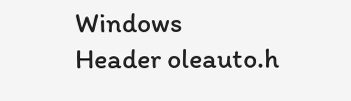Windows
Header oleauto.h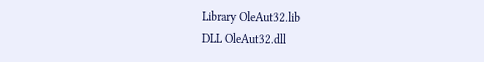Library OleAut32.lib
DLL OleAut32.dll